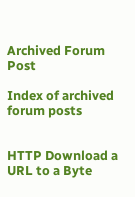Archived Forum Post

Index of archived forum posts


HTTP Download a URL to a Byte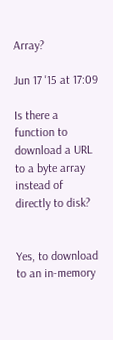Array?

Jun 17 '15 at 17:09

Is there a function to download a URL to a byte array instead of directly to disk?


Yes, to download to an in-memory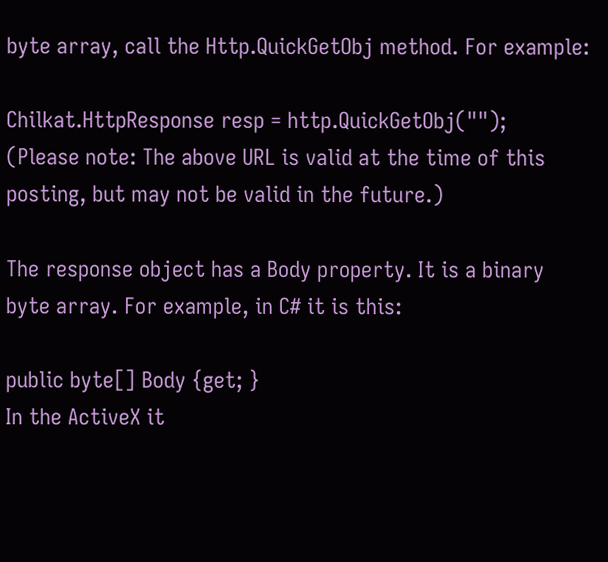byte array, call the Http.QuickGetObj method. For example:

Chilkat.HttpResponse resp = http.QuickGetObj("");
(Please note: The above URL is valid at the time of this posting, but may not be valid in the future.)

The response object has a Body property. It is a binary byte array. For example, in C# it is this:

public byte[] Body {get; }
In the ActiveX it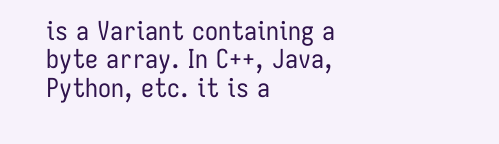is a Variant containing a byte array. In C++, Java, Python, etc. it is a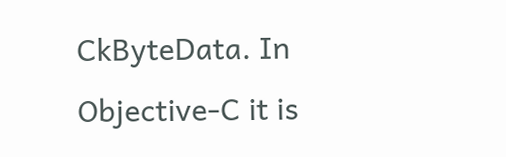CkByteData. In Objective-C it is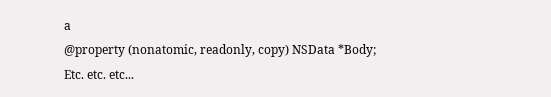a
@property (nonatomic, readonly, copy) NSData *Body;
Etc. etc. etc...